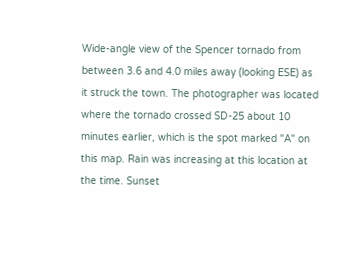Wide-angle view of the Spencer tornado from between 3.6 and 4.0 miles away (looking ESE) as it struck the town. The photographer was located where the tornado crossed SD-25 about 10 minutes earlier, which is the spot marked "A" on this map. Rain was increasing at this location at the time. Sunset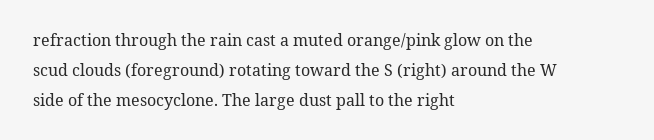refraction through the rain cast a muted orange/pink glow on the scud clouds (foreground) rotating toward the S (right) around the W side of the mesocyclone. The large dust pall to the right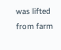was lifted from farm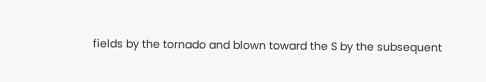fields by the tornado and blown toward the S by the subsequent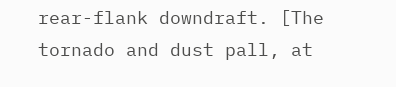rear-flank downdraft. [The tornado and dust pall, at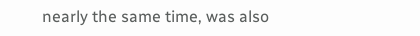nearly the same time, was also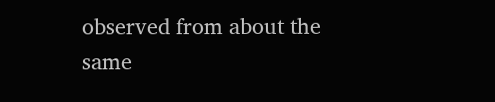observed from about the same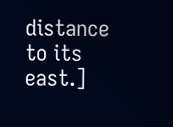distance to its east.]